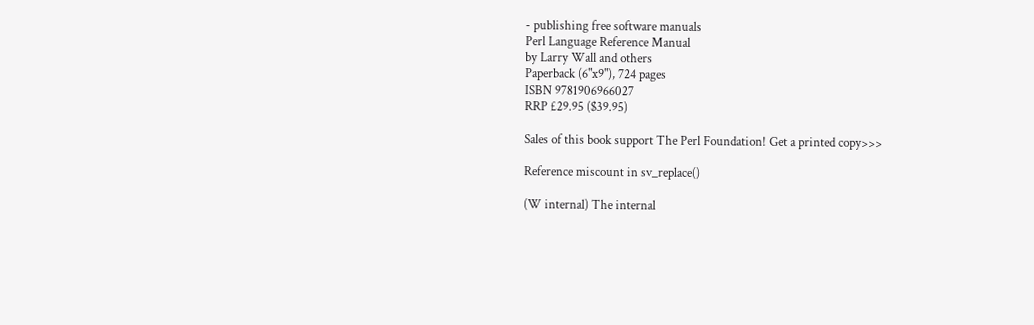- publishing free software manuals
Perl Language Reference Manual
by Larry Wall and others
Paperback (6"x9"), 724 pages
ISBN 9781906966027
RRP £29.95 ($39.95)

Sales of this book support The Perl Foundation! Get a printed copy>>>

Reference miscount in sv_replace()

(W internal) The internal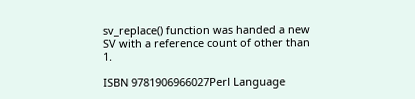sv_replace() function was handed a new SV with a reference count of other than 1.

ISBN 9781906966027Perl Language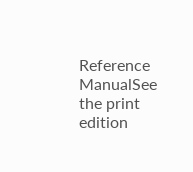Reference ManualSee the print edition